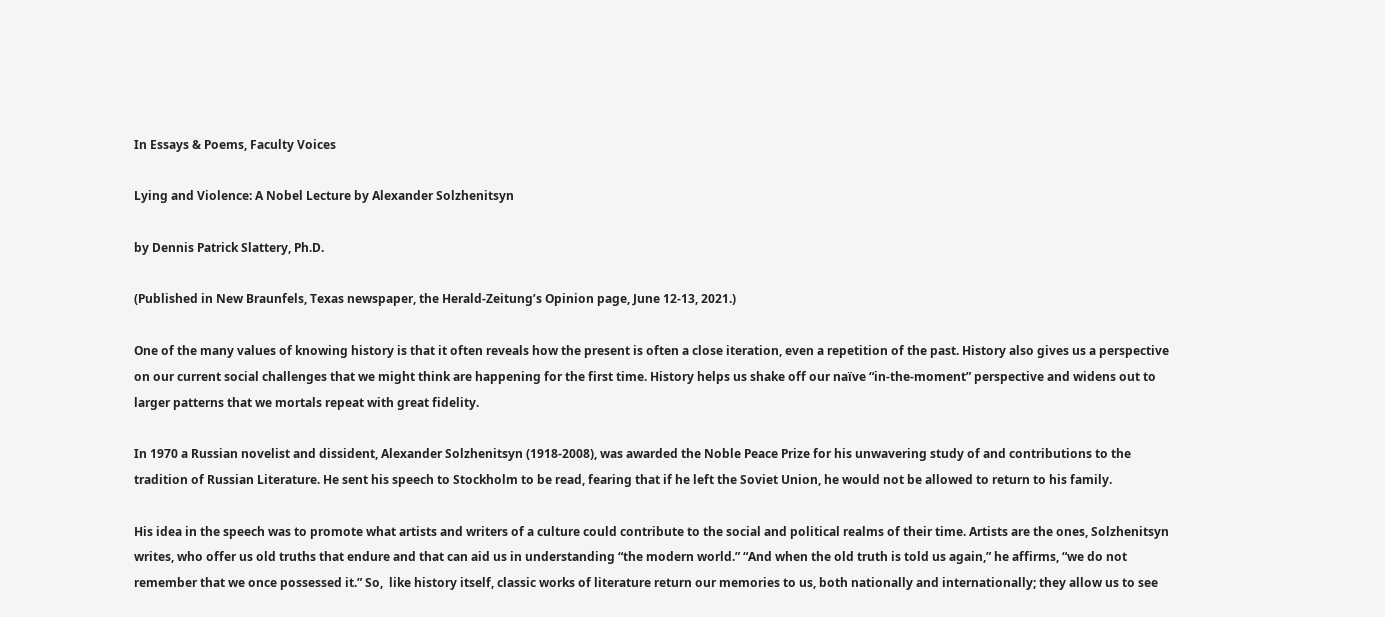In Essays & Poems, Faculty Voices

Lying and Violence: A Nobel Lecture by Alexander Solzhenitsyn

by Dennis Patrick Slattery, Ph.D.

(Published in New Braunfels, Texas newspaper, the Herald-Zeitung’s Opinion page, June 12-13, 2021.)

One of the many values of knowing history is that it often reveals how the present is often a close iteration, even a repetition of the past. History also gives us a perspective on our current social challenges that we might think are happening for the first time. History helps us shake off our naïve “in-the-moment” perspective and widens out to larger patterns that we mortals repeat with great fidelity.

In 1970 a Russian novelist and dissident, Alexander Solzhenitsyn (1918-2008), was awarded the Noble Peace Prize for his unwavering study of and contributions to the tradition of Russian Literature. He sent his speech to Stockholm to be read, fearing that if he left the Soviet Union, he would not be allowed to return to his family.

His idea in the speech was to promote what artists and writers of a culture could contribute to the social and political realms of their time. Artists are the ones, Solzhenitsyn writes, who offer us old truths that endure and that can aid us in understanding “the modern world.” “And when the old truth is told us again,” he affirms, “we do not remember that we once possessed it.” So,  like history itself, classic works of literature return our memories to us, both nationally and internationally; they allow us to see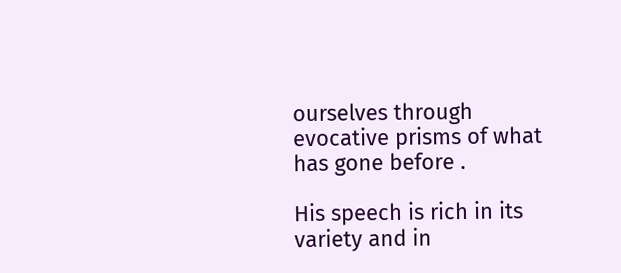ourselves through evocative prisms of what has gone before .

His speech is rich in its variety and in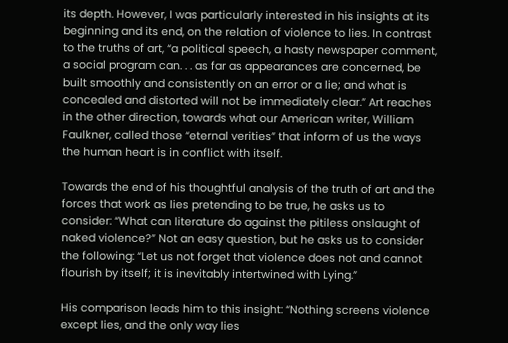its depth. However, I was particularly interested in his insights at its beginning and its end, on the relation of violence to lies. In contrast to the truths of art, “a political speech, a hasty newspaper comment, a social program can. . . as far as appearances are concerned, be built smoothly and consistently on an error or a lie; and what is concealed and distorted will not be immediately clear.” Art reaches in the other direction, towards what our American writer, William Faulkner, called those “eternal verities” that inform of us the ways the human heart is in conflict with itself.

Towards the end of his thoughtful analysis of the truth of art and the forces that work as lies pretending to be true, he asks us to consider: “What can literature do against the pitiless onslaught of naked violence?” Not an easy question, but he asks us to consider the following: “Let us not forget that violence does not and cannot flourish by itself; it is inevitably intertwined with Lying.”

His comparison leads him to this insight: “Nothing screens violence except lies, and the only way lies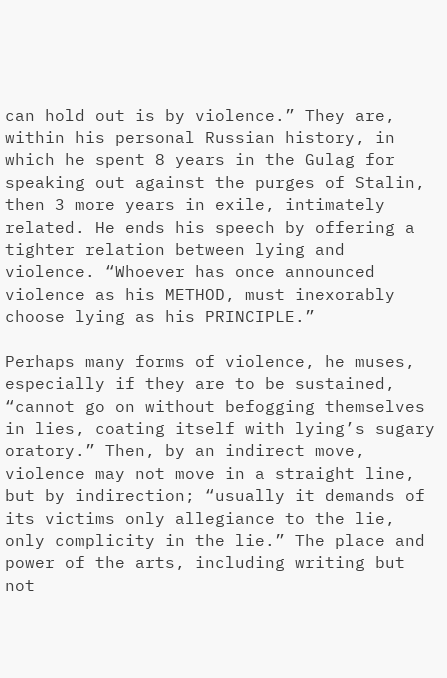can hold out is by violence.” They are, within his personal Russian history, in which he spent 8 years in the Gulag for speaking out against the purges of Stalin, then 3 more years in exile, intimately related. He ends his speech by offering a tighter relation between lying and violence. “Whoever has once announced violence as his METHOD, must inexorably choose lying as his PRINCIPLE.”

Perhaps many forms of violence, he muses, especially if they are to be sustained, “cannot go on without befogging themselves in lies, coating itself with lying’s sugary oratory.” Then, by an indirect move, violence may not move in a straight line, but by indirection; “usually it demands of its victims only allegiance to the lie, only complicity in the lie.” The place and power of the arts, including writing but not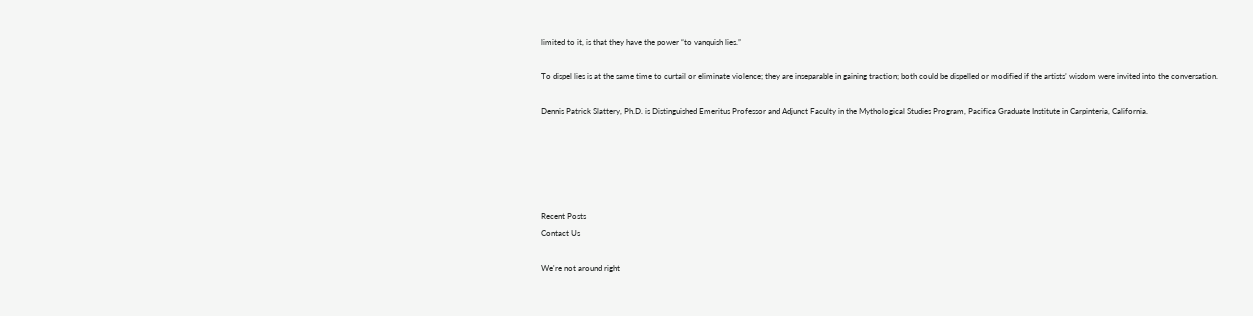limited to it, is that they have the power “to vanquish lies.”

To dispel lies is at the same time to curtail or eliminate violence; they are inseparable in gaining traction; both could be dispelled or modified if the artists’ wisdom were invited into the conversation.

Dennis Patrick Slattery, Ph.D. is Distinguished Emeritus Professor and Adjunct Faculty in the Mythological Studies Program, Pacifica Graduate Institute in Carpinteria, California.





Recent Posts
Contact Us

We're not around right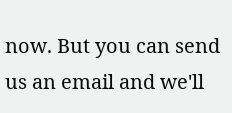now. But you can send us an email and we'll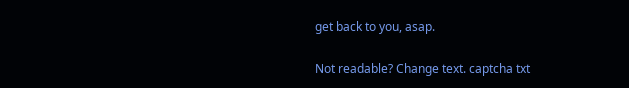get back to you, asap.

Not readable? Change text. captcha txt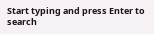Start typing and press Enter to search